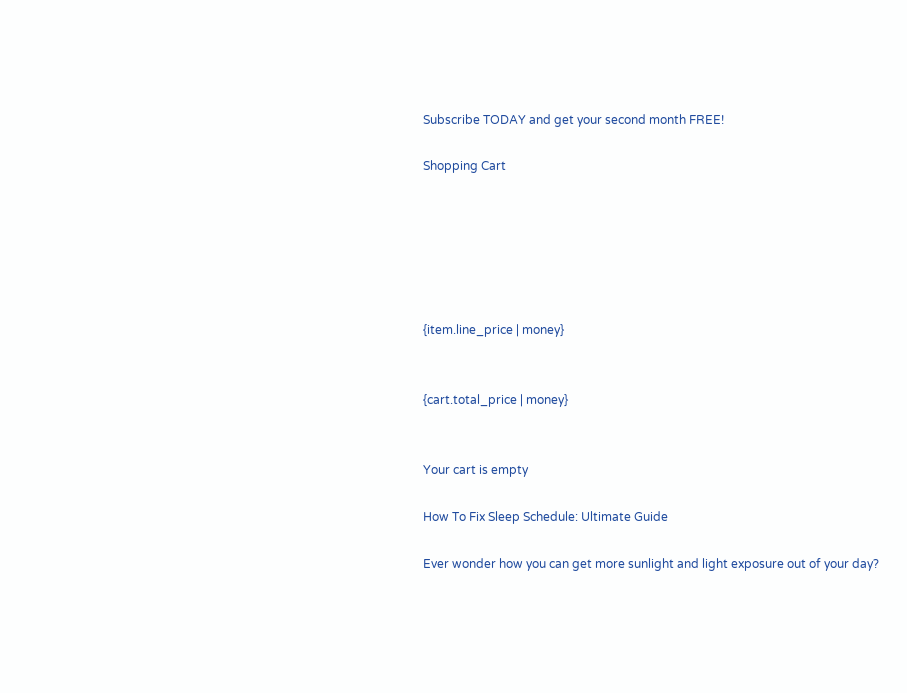Subscribe TODAY and get your second month FREE!

Shopping Cart






{item.line_price | money}


{cart.total_price | money}


Your cart is empty

How To Fix Sleep Schedule: Ultimate Guide

Ever wonder how you can get more sunlight and light exposure out of your day?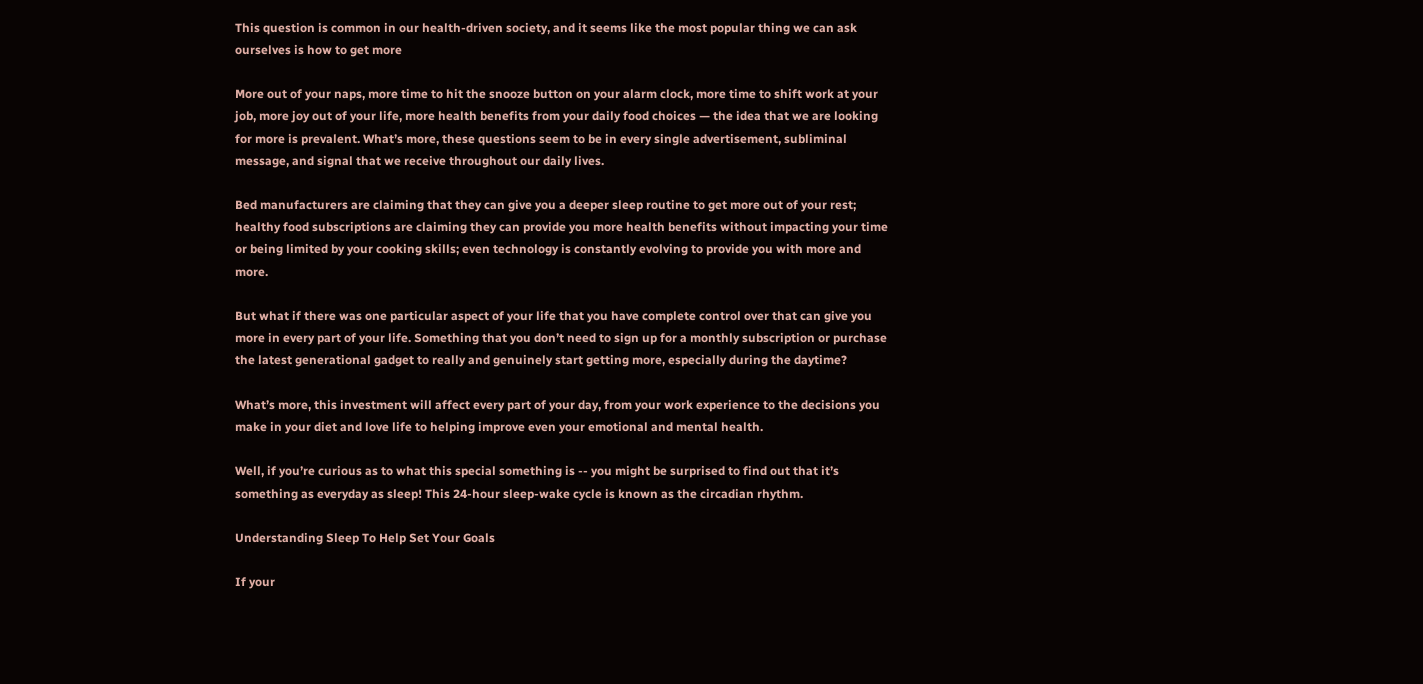This question is common in our health-driven society, and it seems like the most popular thing we can ask ourselves is how to get more

More out of your naps, more time to hit the snooze button on your alarm clock, more time to shift work at your job, more joy out of your life, more health benefits from your daily food choices — the idea that we are looking for more is prevalent. What’s more, these questions seem to be in every single advertisement, subliminal message, and signal that we receive throughout our daily lives.

Bed manufacturers are claiming that they can give you a deeper sleep routine to get more out of your rest; healthy food subscriptions are claiming they can provide you more health benefits without impacting your time or being limited by your cooking skills; even technology is constantly evolving to provide you with more and more.

But what if there was one particular aspect of your life that you have complete control over that can give you more in every part of your life. Something that you don’t need to sign up for a monthly subscription or purchase the latest generational gadget to really and genuinely start getting more, especially during the daytime?

What’s more, this investment will affect every part of your day, from your work experience to the decisions you make in your diet and love life to helping improve even your emotional and mental health.

Well, if you’re curious as to what this special something is -- you might be surprised to find out that it’s something as everyday as sleep! This 24-hour sleep-wake cycle is known as the circadian rhythm.

Understanding Sleep To Help Set Your Goals

If your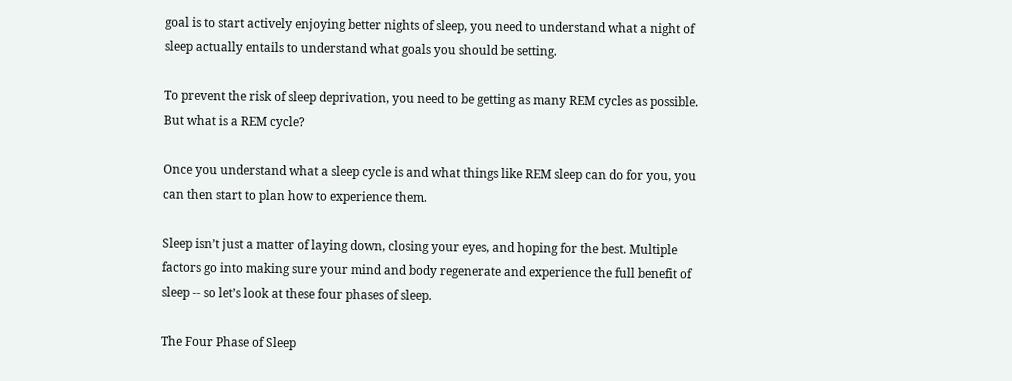goal is to start actively enjoying better nights of sleep, you need to understand what a night of sleep actually entails to understand what goals you should be setting.

To prevent the risk of sleep deprivation, you need to be getting as many REM cycles as possible. But what is a REM cycle?

Once you understand what a sleep cycle is and what things like REM sleep can do for you, you can then start to plan how to experience them.

Sleep isn’t just a matter of laying down, closing your eyes, and hoping for the best. Multiple factors go into making sure your mind and body regenerate and experience the full benefit of sleep -- so let’s look at these four phases of sleep.

The Four Phase of Sleep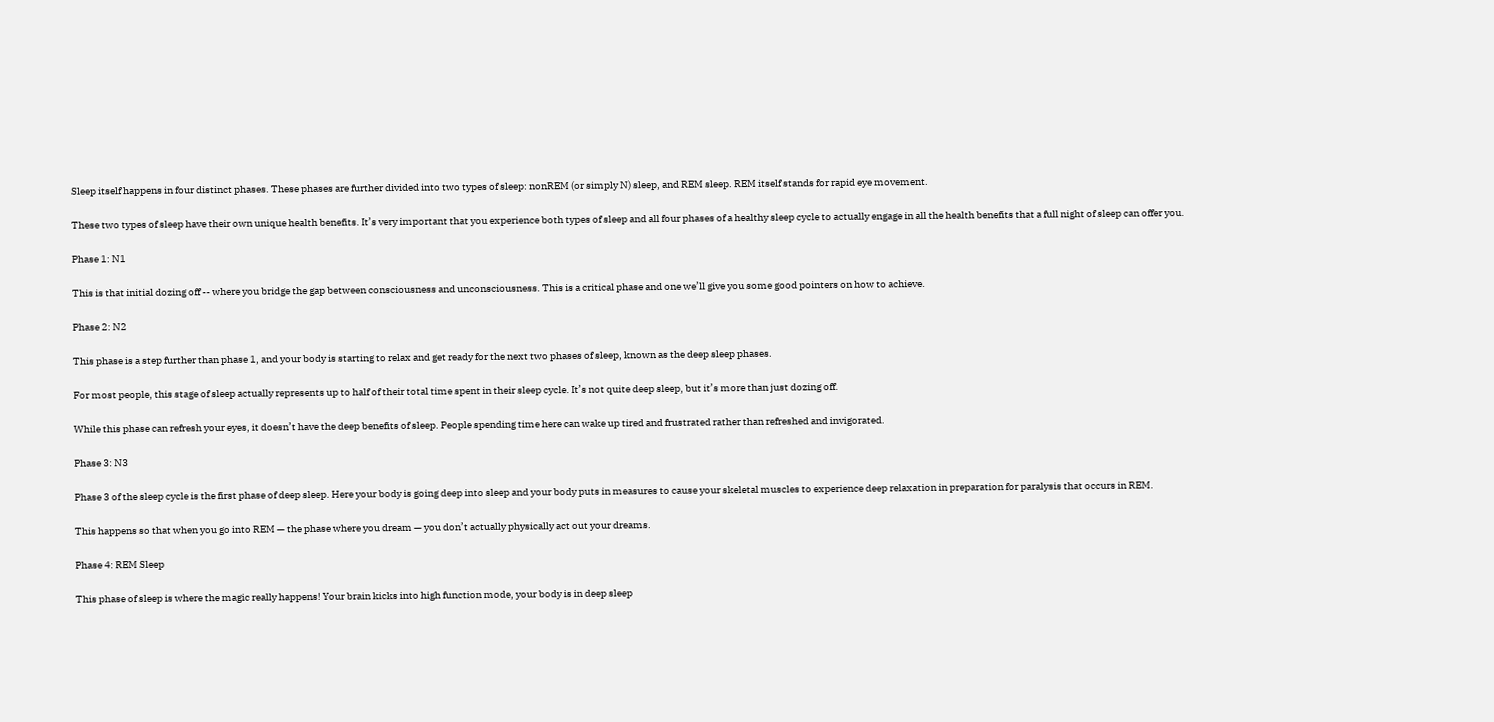Sleep itself happens in four distinct phases. These phases are further divided into two types of sleep: nonREM (or simply N) sleep, and REM sleep. REM itself stands for rapid eye movement.

These two types of sleep have their own unique health benefits. It’s very important that you experience both types of sleep and all four phases of a healthy sleep cycle to actually engage in all the health benefits that a full night of sleep can offer you.

Phase 1: N1

This is that initial dozing off -- where you bridge the gap between consciousness and unconsciousness. This is a critical phase and one we’ll give you some good pointers on how to achieve.

Phase 2: N2

This phase is a step further than phase 1, and your body is starting to relax and get ready for the next two phases of sleep, known as the deep sleep phases.

For most people, this stage of sleep actually represents up to half of their total time spent in their sleep cycle. It’s not quite deep sleep, but it’s more than just dozing off.

While this phase can refresh your eyes, it doesn’t have the deep benefits of sleep. People spending time here can wake up tired and frustrated rather than refreshed and invigorated.

Phase 3: N3

Phase 3 of the sleep cycle is the first phase of deep sleep. Here your body is going deep into sleep and your body puts in measures to cause your skeletal muscles to experience deep relaxation in preparation for paralysis that occurs in REM.

This happens so that when you go into REM — the phase where you dream — you don’t actually physically act out your dreams.

Phase 4: REM Sleep

This phase of sleep is where the magic really happens! Your brain kicks into high function mode, your body is in deep sleep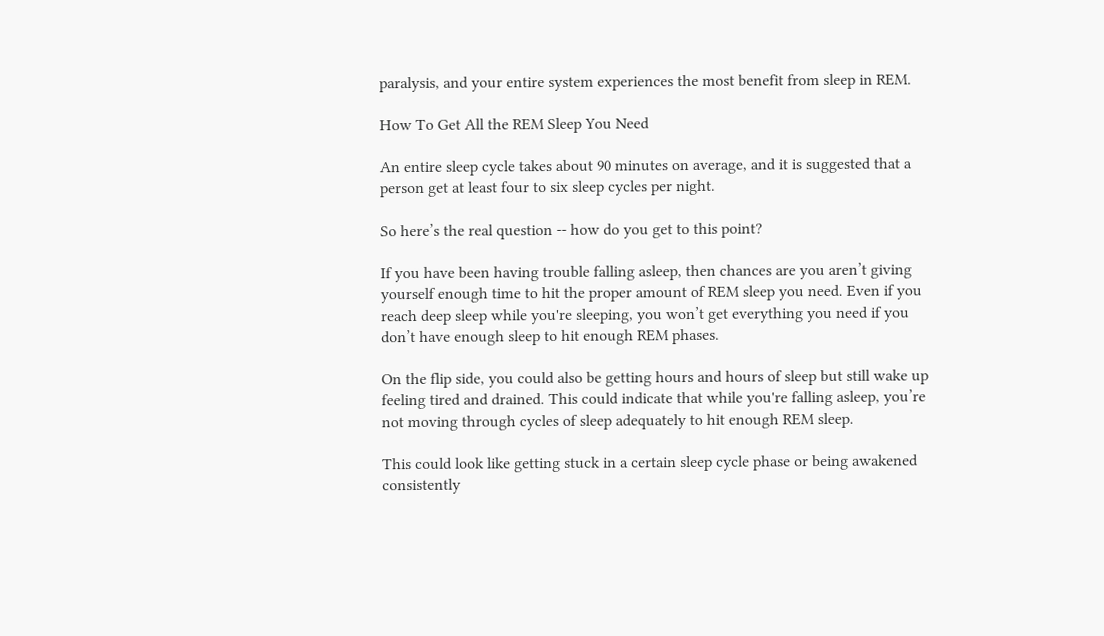paralysis, and your entire system experiences the most benefit from sleep in REM.

How To Get All the REM Sleep You Need

An entire sleep cycle takes about 90 minutes on average, and it is suggested that a person get at least four to six sleep cycles per night.

So here’s the real question -- how do you get to this point?

If you have been having trouble falling asleep, then chances are you aren’t giving yourself enough time to hit the proper amount of REM sleep you need. Even if you reach deep sleep while you're sleeping, you won’t get everything you need if you don’t have enough sleep to hit enough REM phases.

On the flip side, you could also be getting hours and hours of sleep but still wake up feeling tired and drained. This could indicate that while you're falling asleep, you’re not moving through cycles of sleep adequately to hit enough REM sleep.

This could look like getting stuck in a certain sleep cycle phase or being awakened consistently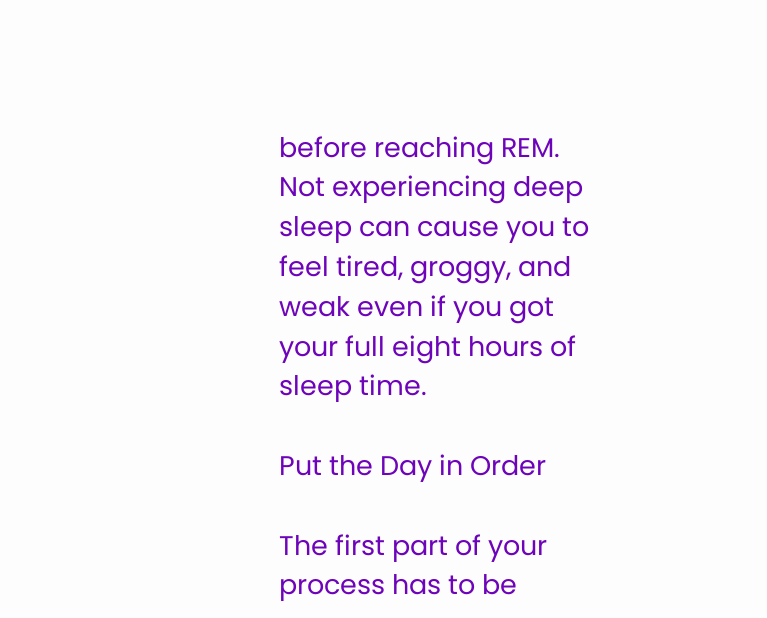before reaching REM. Not experiencing deep sleep can cause you to feel tired, groggy, and weak even if you got your full eight hours of sleep time.

Put the Day in Order

The first part of your process has to be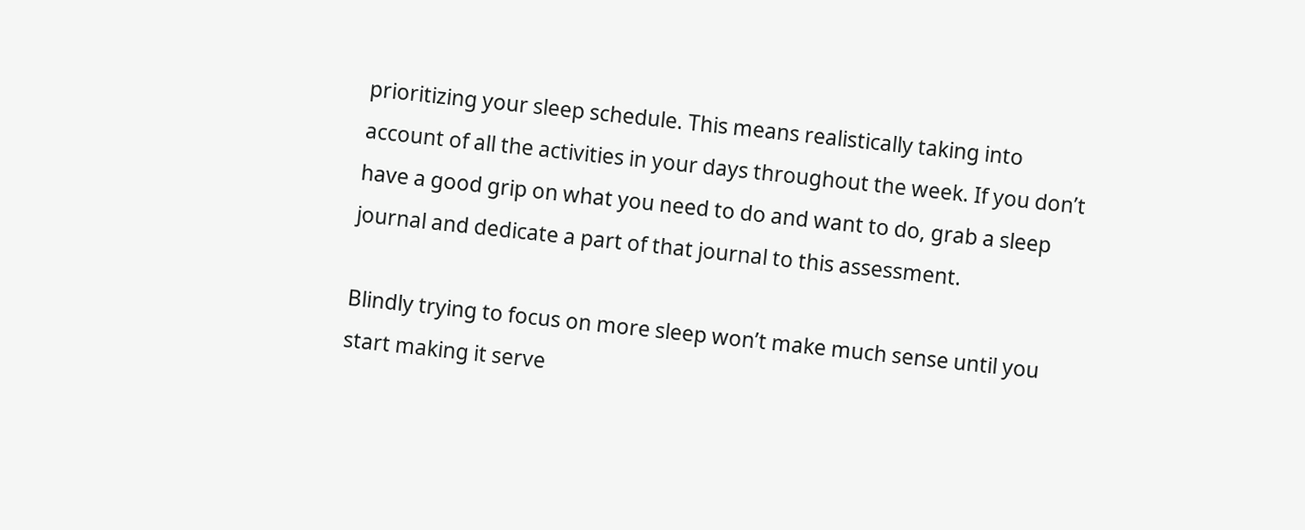prioritizing your sleep schedule. This means realistically taking into account of all the activities in your days throughout the week. If you don’t have a good grip on what you need to do and want to do, grab a sleep journal and dedicate a part of that journal to this assessment.

Blindly trying to focus on more sleep won’t make much sense until you start making it serve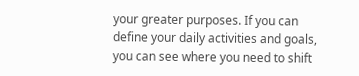your greater purposes. If you can define your daily activities and goals, you can see where you need to shift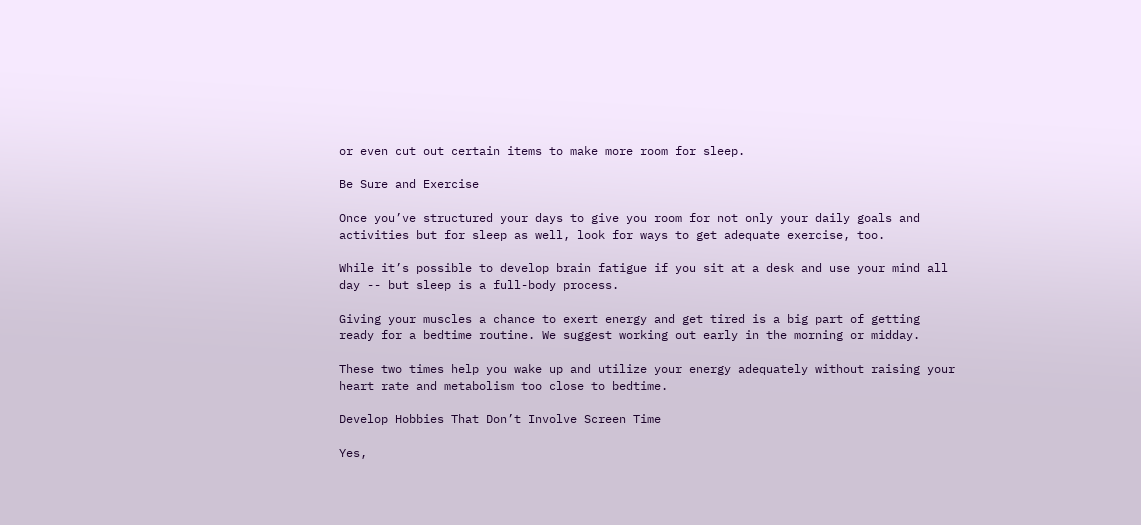or even cut out certain items to make more room for sleep.

Be Sure and Exercise

Once you’ve structured your days to give you room for not only your daily goals and activities but for sleep as well, look for ways to get adequate exercise, too.

While it’s possible to develop brain fatigue if you sit at a desk and use your mind all day -- but sleep is a full-body process.

Giving your muscles a chance to exert energy and get tired is a big part of getting ready for a bedtime routine. We suggest working out early in the morning or midday.

These two times help you wake up and utilize your energy adequately without raising your heart rate and metabolism too close to bedtime.

Develop Hobbies That Don’t Involve Screen Time

Yes,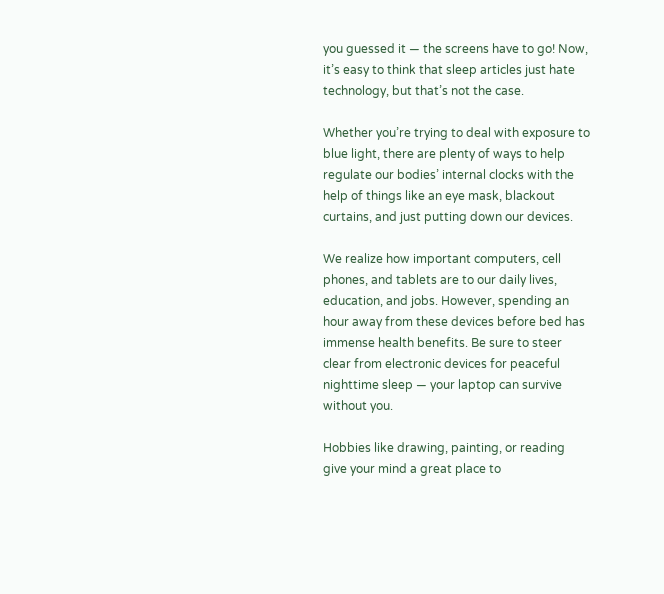you guessed it — the screens have to go! Now, it’s easy to think that sleep articles just hate technology, but that’s not the case.

Whether you’re trying to deal with exposure to blue light, there are plenty of ways to help regulate our bodies’ internal clocks with the help of things like an eye mask, blackout curtains, and just putting down our devices.

We realize how important computers, cell phones, and tablets are to our daily lives, education, and jobs. However, spending an hour away from these devices before bed has immense health benefits. Be sure to steer clear from electronic devices for peaceful nighttime sleep — your laptop can survive without you.

Hobbies like drawing, painting, or reading give your mind a great place to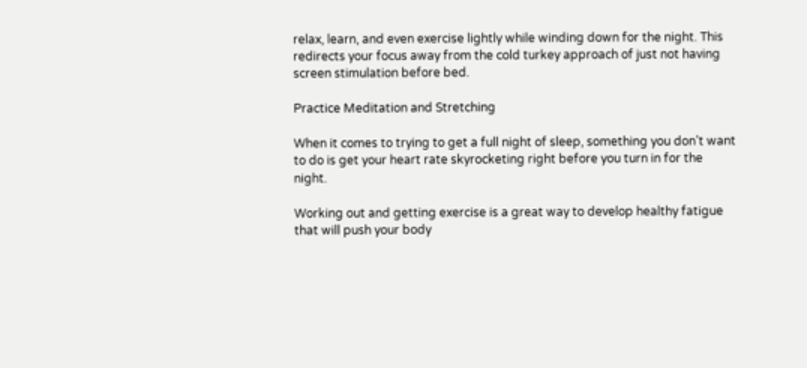relax, learn, and even exercise lightly while winding down for the night. This redirects your focus away from the cold turkey approach of just not having screen stimulation before bed.

Practice Meditation and Stretching

When it comes to trying to get a full night of sleep, something you don’t want to do is get your heart rate skyrocketing right before you turn in for the night.

Working out and getting exercise is a great way to develop healthy fatigue that will push your body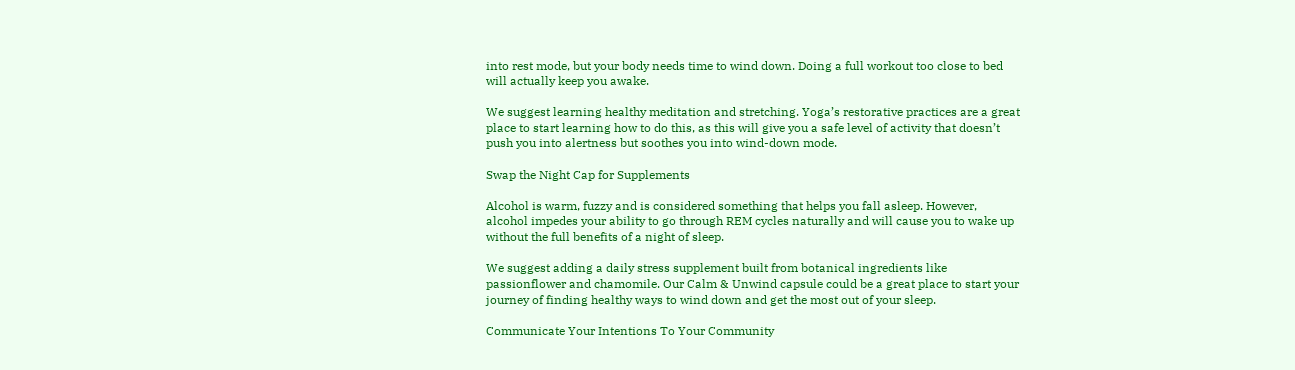into rest mode, but your body needs time to wind down. Doing a full workout too close to bed will actually keep you awake.

We suggest learning healthy meditation and stretching. Yoga’s restorative practices are a great place to start learning how to do this, as this will give you a safe level of activity that doesn’t push you into alertness but soothes you into wind-down mode.

Swap the Night Cap for Supplements

Alcohol is warm, fuzzy and is considered something that helps you fall asleep. However, alcohol impedes your ability to go through REM cycles naturally and will cause you to wake up without the full benefits of a night of sleep.

We suggest adding a daily stress supplement built from botanical ingredients like passionflower and chamomile. Our Calm & Unwind capsule could be a great place to start your journey of finding healthy ways to wind down and get the most out of your sleep.

Communicate Your Intentions To Your Community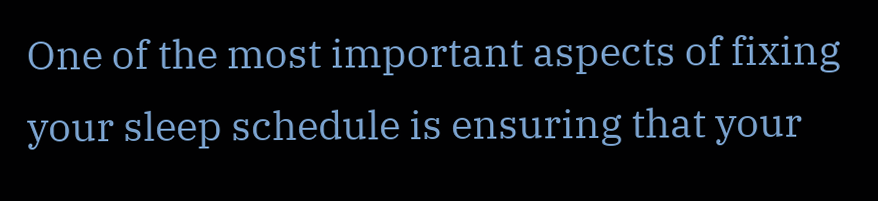One of the most important aspects of fixing your sleep schedule is ensuring that your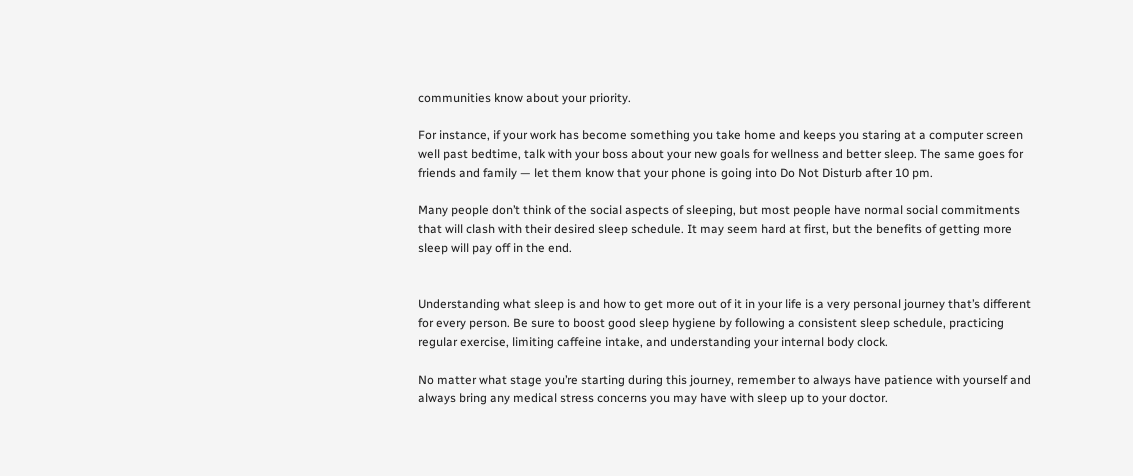communities know about your priority.

For instance, if your work has become something you take home and keeps you staring at a computer screen well past bedtime, talk with your boss about your new goals for wellness and better sleep. The same goes for friends and family — let them know that your phone is going into Do Not Disturb after 10 pm.

Many people don’t think of the social aspects of sleeping, but most people have normal social commitments that will clash with their desired sleep schedule. It may seem hard at first, but the benefits of getting more sleep will pay off in the end.


Understanding what sleep is and how to get more out of it in your life is a very personal journey that’s different for every person. Be sure to boost good sleep hygiene by following a consistent sleep schedule, practicing regular exercise, limiting caffeine intake, and understanding your internal body clock.

No matter what stage you’re starting during this journey, remember to always have patience with yourself and always bring any medical stress concerns you may have with sleep up to your doctor.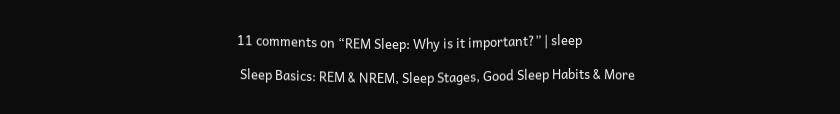11 comments on “REM Sleep: Why is it important?” | sleep

 Sleep Basics: REM & NREM, Sleep Stages, Good Sleep Habits & More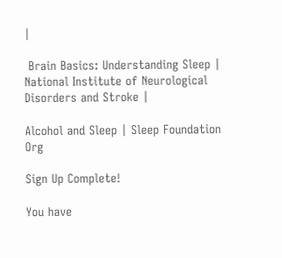|

 Brain Basics: Understanding Sleep | National Institute of Neurological Disorders and Stroke |

Alcohol and Sleep | Sleep Foundation Org

Sign Up Complete!

You have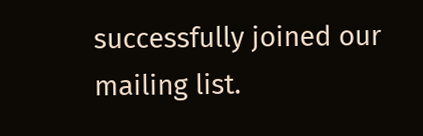successfully joined our mailing list.